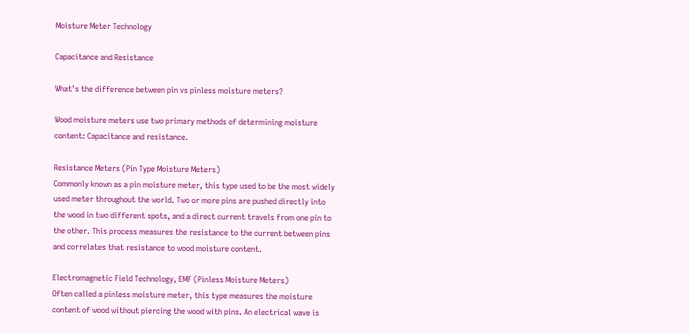Moisture Meter Technology

Capacitance and Resistance

What’s the difference between pin vs pinless moisture meters?

Wood moisture meters use two primary methods of determining moisture content: Capacitance and resistance.

Resistance Meters (Pin Type Moisture Meters)
Commonly known as a pin moisture meter, this type used to be the most widely used meter throughout the world. Two or more pins are pushed directly into the wood in two different spots, and a direct current travels from one pin to the other. This process measures the resistance to the current between pins and correlates that resistance to wood moisture content.

Electromagnetic Field Technology, EMF (Pinless Moisture Meters)
Often called a pinless moisture meter, this type measures the moisture content of wood without piercing the wood with pins. An electrical wave is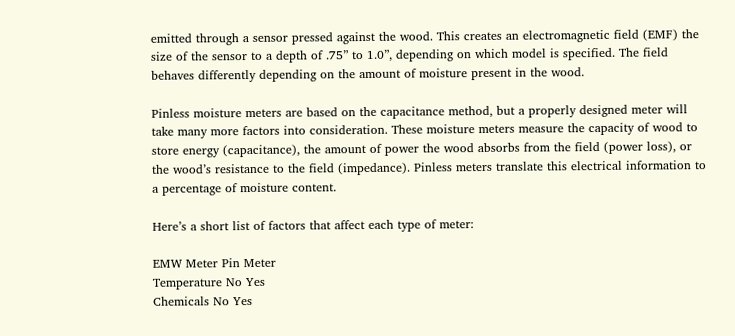emitted through a sensor pressed against the wood. This creates an electromagnetic field (EMF) the size of the sensor to a depth of .75” to 1.0”, depending on which model is specified. The field behaves differently depending on the amount of moisture present in the wood.

Pinless moisture meters are based on the capacitance method, but a properly designed meter will take many more factors into consideration. These moisture meters measure the capacity of wood to store energy (capacitance), the amount of power the wood absorbs from the field (power loss), or the wood’s resistance to the field (impedance). Pinless meters translate this electrical information to a percentage of moisture content.

Here’s a short list of factors that affect each type of meter:

EMW Meter Pin Meter
Temperature No Yes
Chemicals No Yes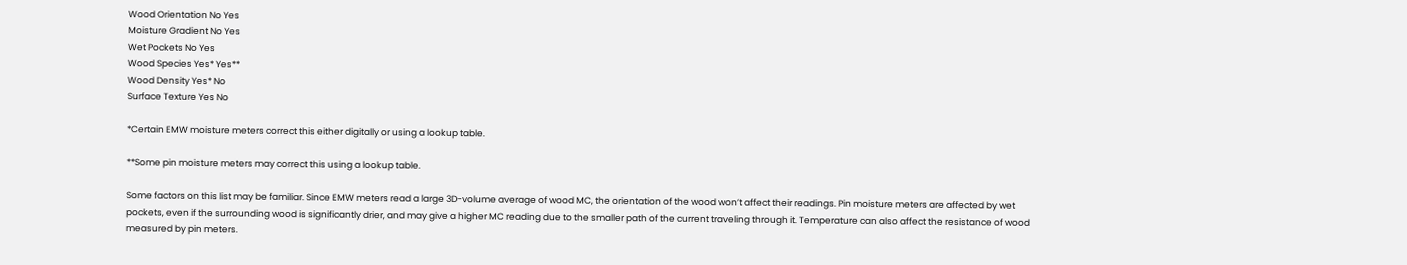Wood Orientation No Yes
Moisture Gradient No Yes
Wet Pockets No Yes
Wood Species Yes* Yes**
Wood Density Yes* No
Surface Texture Yes No

*Certain EMW moisture meters correct this either digitally or using a lookup table.

**Some pin moisture meters may correct this using a lookup table.

Some factors on this list may be familiar. Since EMW meters read a large 3D-volume average of wood MC, the orientation of the wood won’t affect their readings. Pin moisture meters are affected by wet pockets, even if the surrounding wood is significantly drier, and may give a higher MC reading due to the smaller path of the current traveling through it. Temperature can also affect the resistance of wood measured by pin meters.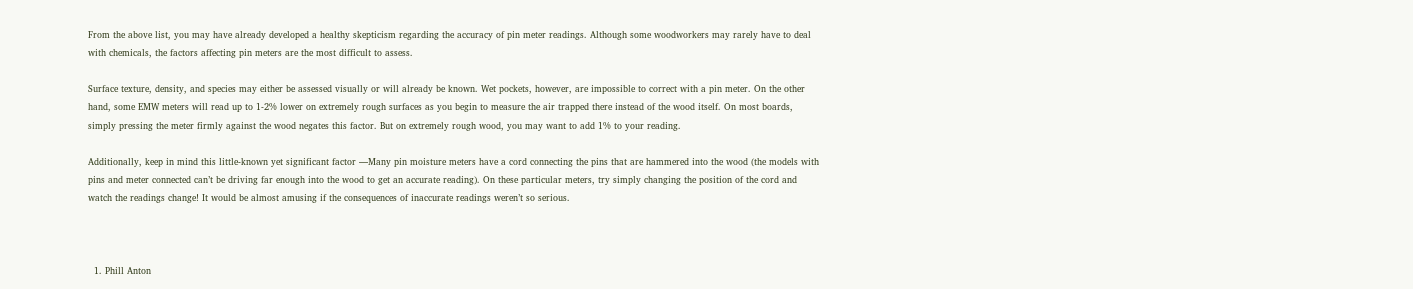From the above list, you may have already developed a healthy skepticism regarding the accuracy of pin meter readings. Although some woodworkers may rarely have to deal with chemicals, the factors affecting pin meters are the most difficult to assess.

Surface texture, density, and species may either be assessed visually or will already be known. Wet pockets, however, are impossible to correct with a pin meter. On the other hand, some EMW meters will read up to 1-2% lower on extremely rough surfaces as you begin to measure the air trapped there instead of the wood itself. On most boards, simply pressing the meter firmly against the wood negates this factor. But on extremely rough wood, you may want to add 1% to your reading.

Additionally, keep in mind this little-known yet significant factor —Many pin moisture meters have a cord connecting the pins that are hammered into the wood (the models with pins and meter connected can’t be driving far enough into the wood to get an accurate reading). On these particular meters, try simply changing the position of the cord and watch the readings change! It would be almost amusing if the consequences of inaccurate readings weren’t so serious.



  1. Phill Anton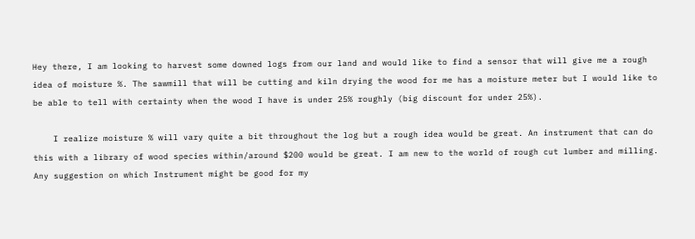Hey there, I am looking to harvest some downed logs from our land and would like to find a sensor that will give me a rough idea of moisture %. The sawmill that will be cutting and kiln drying the wood for me has a moisture meter but I would like to be able to tell with certainty when the wood I have is under 25% roughly (big discount for under 25%).

    I realize moisture % will vary quite a bit throughout the log but a rough idea would be great. An instrument that can do this with a library of wood species within/around $200 would be great. I am new to the world of rough cut lumber and milling. Any suggestion on which Instrument might be good for my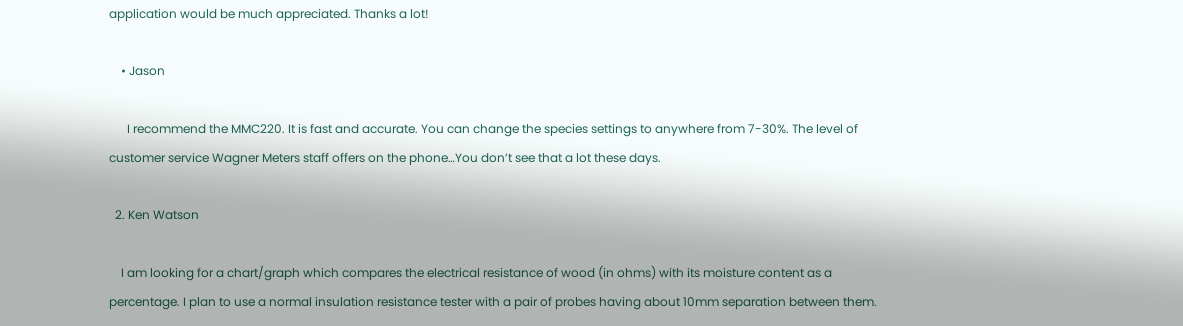application would be much appreciated. Thanks a lot!

    • Jason

      I recommend the MMC220. It is fast and accurate. You can change the species settings to anywhere from 7-30%. The level of customer service Wagner Meters staff offers on the phone…You don’t see that a lot these days.

  2. Ken Watson

    I am looking for a chart/graph which compares the electrical resistance of wood (in ohms) with its moisture content as a percentage. I plan to use a normal insulation resistance tester with a pair of probes having about 10mm separation between them.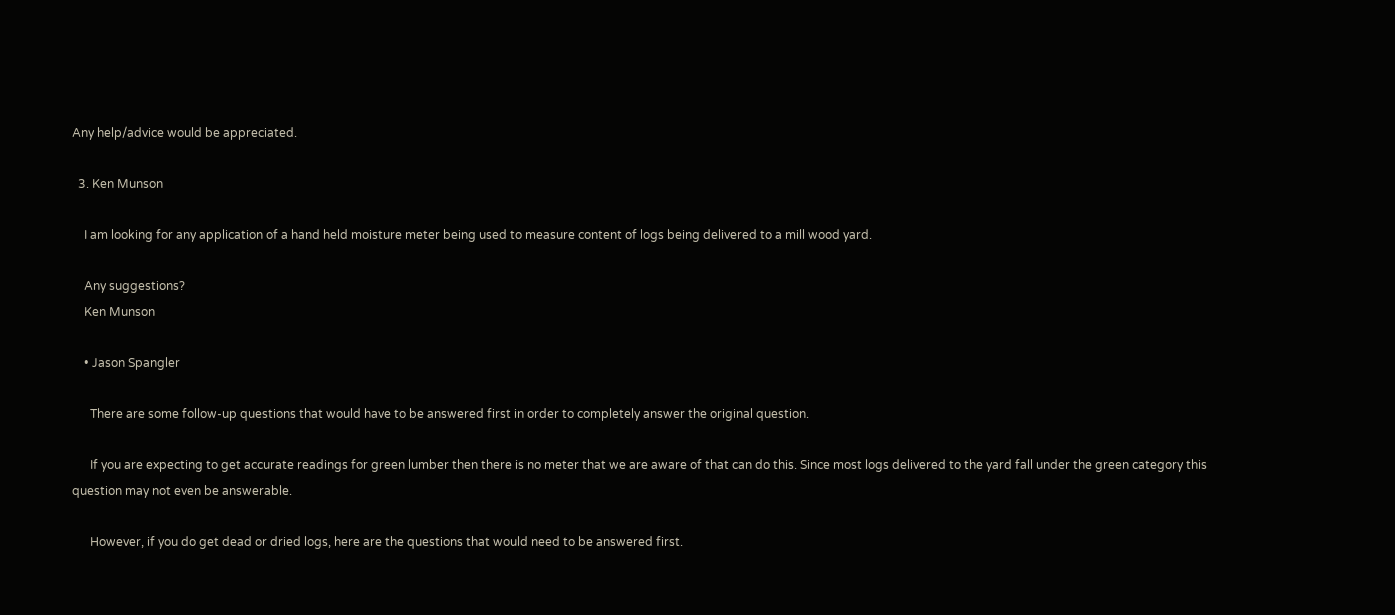Any help/advice would be appreciated.

  3. Ken Munson

    I am looking for any application of a hand held moisture meter being used to measure content of logs being delivered to a mill wood yard.

    Any suggestions?
    Ken Munson

    • Jason Spangler

      There are some follow-up questions that would have to be answered first in order to completely answer the original question.

      If you are expecting to get accurate readings for green lumber then there is no meter that we are aware of that can do this. Since most logs delivered to the yard fall under the green category this question may not even be answerable.

      However, if you do get dead or dried logs, here are the questions that would need to be answered first.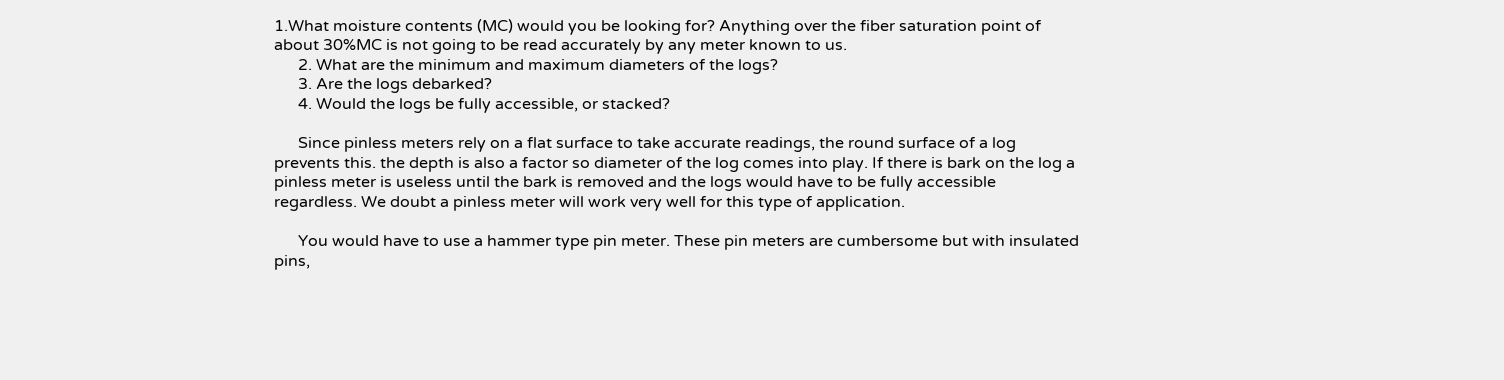1.What moisture contents (MC) would you be looking for? Anything over the fiber saturation point of about 30%MC is not going to be read accurately by any meter known to us.
      2. What are the minimum and maximum diameters of the logs?
      3. Are the logs debarked?
      4. Would the logs be fully accessible, or stacked?

      Since pinless meters rely on a flat surface to take accurate readings, the round surface of a log prevents this. the depth is also a factor so diameter of the log comes into play. If there is bark on the log a pinless meter is useless until the bark is removed and the logs would have to be fully accessible regardless. We doubt a pinless meter will work very well for this type of application.

      You would have to use a hammer type pin meter. These pin meters are cumbersome but with insulated pins,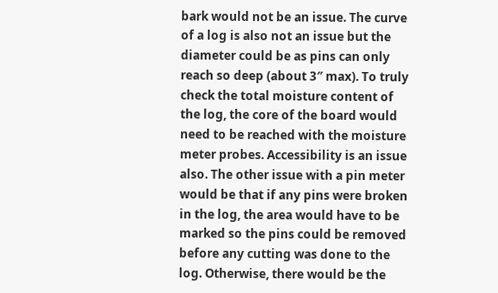bark would not be an issue. The curve of a log is also not an issue but the diameter could be as pins can only reach so deep (about 3″ max). To truly check the total moisture content of the log, the core of the board would need to be reached with the moisture meter probes. Accessibility is an issue also. The other issue with a pin meter would be that if any pins were broken in the log, the area would have to be marked so the pins could be removed before any cutting was done to the log. Otherwise, there would be the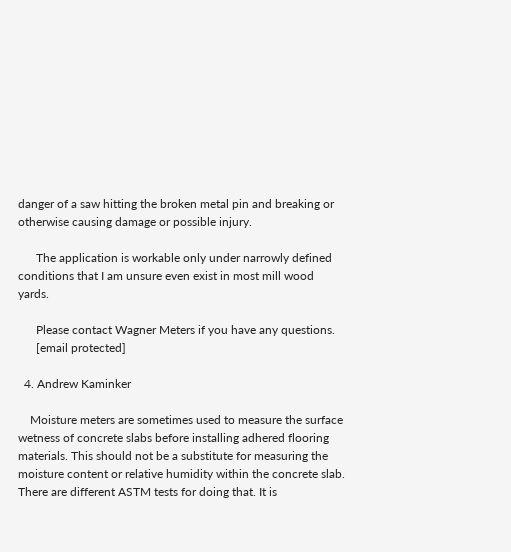danger of a saw hitting the broken metal pin and breaking or otherwise causing damage or possible injury.

      The application is workable only under narrowly defined conditions that I am unsure even exist in most mill wood yards.

      Please contact Wagner Meters if you have any questions.
      [email protected]

  4. Andrew Kaminker

    Moisture meters are sometimes used to measure the surface wetness of concrete slabs before installing adhered flooring materials. This should not be a substitute for measuring the moisture content or relative humidity within the concrete slab. There are different ASTM tests for doing that. It is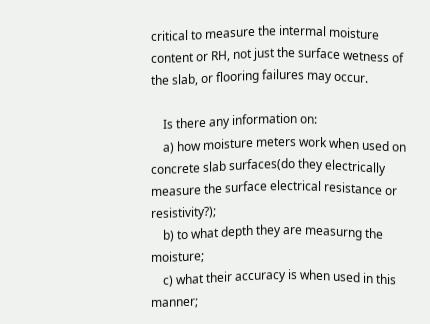critical to measure the intermal moisture content or RH, not just the surface wetness of the slab, or flooring failures may occur.

    Is there any information on:
    a) how moisture meters work when used on concrete slab surfaces(do they electrically measure the surface electrical resistance or resistivity?);
    b) to what depth they are measurng the moisture;
    c) what their accuracy is when used in this manner;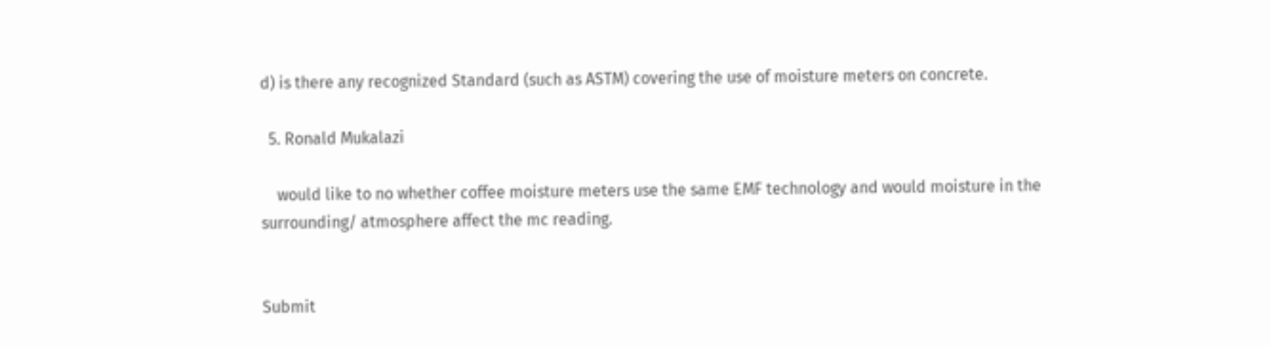d) is there any recognized Standard (such as ASTM) covering the use of moisture meters on concrete.

  5. Ronald Mukalazi

    would like to no whether coffee moisture meters use the same EMF technology and would moisture in the surrounding/ atmosphere affect the mc reading.


Submit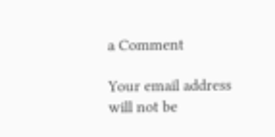a Comment

Your email address will not be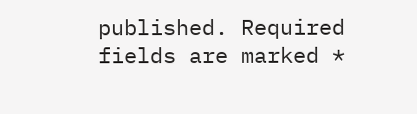published. Required fields are marked *